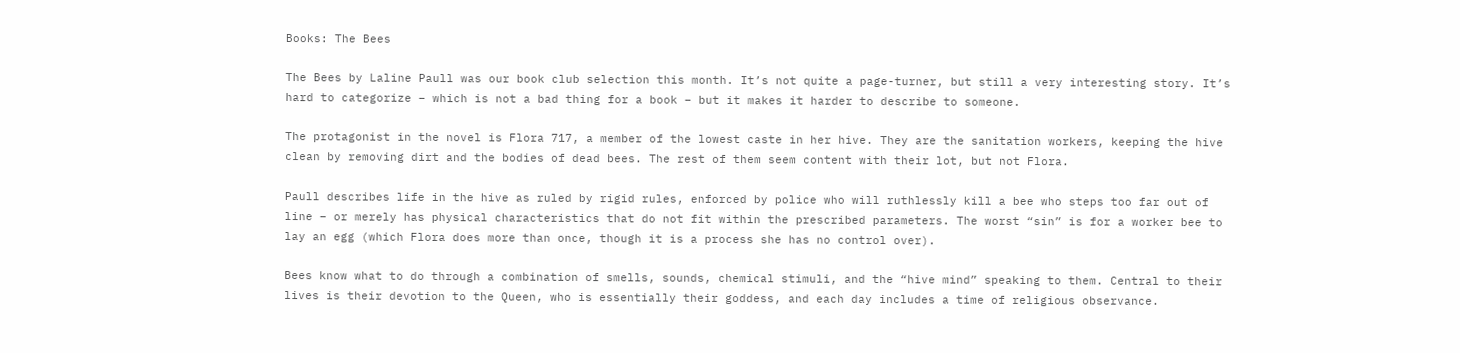Books: The Bees

The Bees by Laline Paull was our book club selection this month. It’s not quite a page-turner, but still a very interesting story. It’s hard to categorize – which is not a bad thing for a book – but it makes it harder to describe to someone.

The protagonist in the novel is Flora 717, a member of the lowest caste in her hive. They are the sanitation workers, keeping the hive clean by removing dirt and the bodies of dead bees. The rest of them seem content with their lot, but not Flora.

Paull describes life in the hive as ruled by rigid rules, enforced by police who will ruthlessly kill a bee who steps too far out of line – or merely has physical characteristics that do not fit within the prescribed parameters. The worst “sin” is for a worker bee to lay an egg (which Flora does more than once, though it is a process she has no control over).

Bees know what to do through a combination of smells, sounds, chemical stimuli, and the “hive mind” speaking to them. Central to their lives is their devotion to the Queen, who is essentially their goddess, and each day includes a time of religious observance.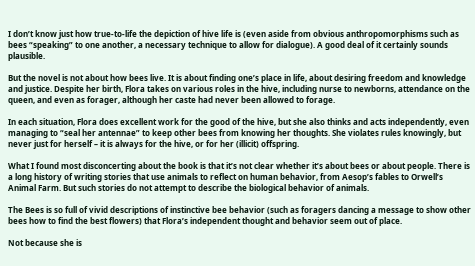I don’t know just how true-to-life the depiction of hive life is (even aside from obvious anthropomorphisms such as bees “speaking” to one another, a necessary technique to allow for dialogue). A good deal of it certainly sounds plausible.

But the novel is not about how bees live. It is about finding one’s place in life, about desiring freedom and knowledge and justice. Despite her birth, Flora takes on various roles in the hive, including nurse to newborns, attendance on the queen, and even as forager, although her caste had never been allowed to forage.

In each situation, Flora does excellent work for the good of the hive, but she also thinks and acts independently, even managing to “seal her antennae” to keep other bees from knowing her thoughts. She violates rules knowingly, but never just for herself – it is always for the hive, or for her (illicit) offspring.

What I found most disconcerting about the book is that it’s not clear whether it’s about bees or about people. There is a long history of writing stories that use animals to reflect on human behavior, from Aesop’s fables to Orwell’s Animal Farm. But such stories do not attempt to describe the biological behavior of animals.

The Bees is so full of vivid descriptions of instinctive bee behavior (such as foragers dancing a message to show other bees how to find the best flowers) that Flora’s independent thought and behavior seem out of place.

Not because she is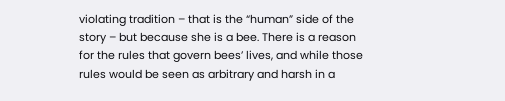violating tradition – that is the “human” side of the story – but because she is a bee. There is a reason for the rules that govern bees’ lives, and while those rules would be seen as arbitrary and harsh in a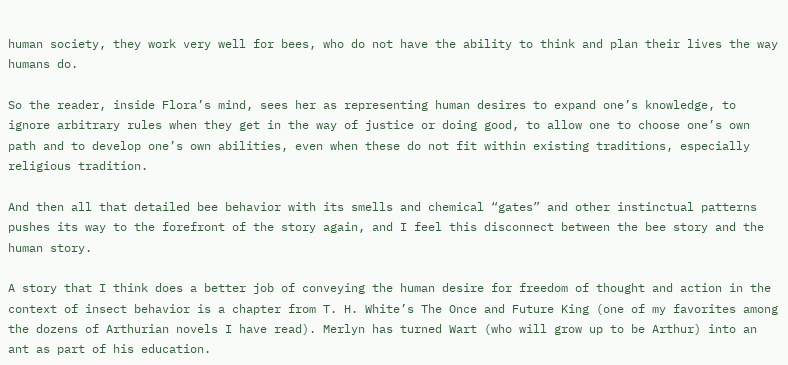human society, they work very well for bees, who do not have the ability to think and plan their lives the way humans do.

So the reader, inside Flora’s mind, sees her as representing human desires to expand one’s knowledge, to ignore arbitrary rules when they get in the way of justice or doing good, to allow one to choose one’s own path and to develop one’s own abilities, even when these do not fit within existing traditions, especially religious tradition.

And then all that detailed bee behavior with its smells and chemical “gates” and other instinctual patterns pushes its way to the forefront of the story again, and I feel this disconnect between the bee story and the human story.

A story that I think does a better job of conveying the human desire for freedom of thought and action in the context of insect behavior is a chapter from T. H. White’s The Once and Future King (one of my favorites among the dozens of Arthurian novels I have read). Merlyn has turned Wart (who will grow up to be Arthur) into an ant as part of his education.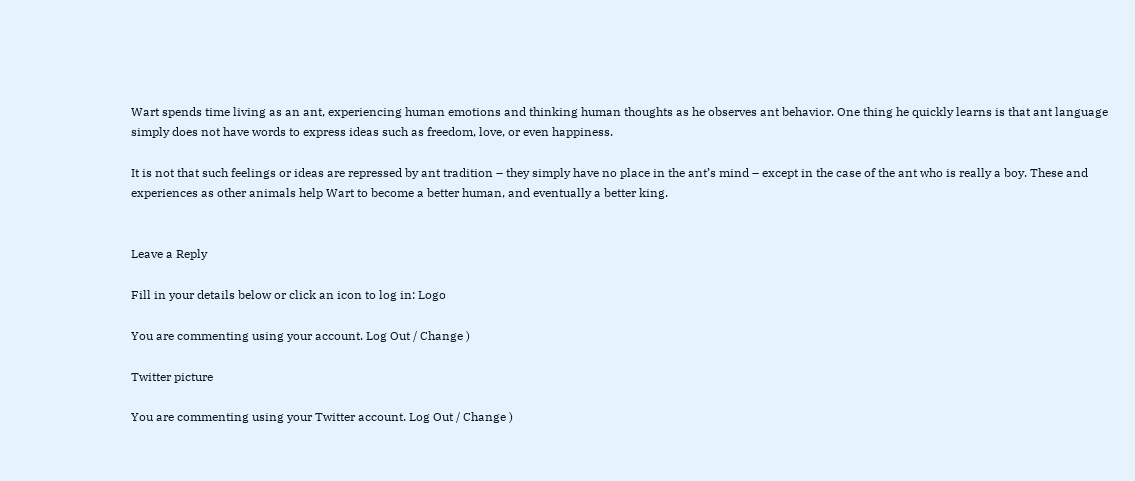Wart spends time living as an ant, experiencing human emotions and thinking human thoughts as he observes ant behavior. One thing he quickly learns is that ant language simply does not have words to express ideas such as freedom, love, or even happiness.

It is not that such feelings or ideas are repressed by ant tradition – they simply have no place in the ant’s mind – except in the case of the ant who is really a boy. These and experiences as other animals help Wart to become a better human, and eventually a better king.


Leave a Reply

Fill in your details below or click an icon to log in: Logo

You are commenting using your account. Log Out / Change )

Twitter picture

You are commenting using your Twitter account. Log Out / Change )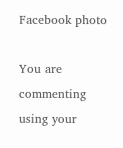Facebook photo

You are commenting using your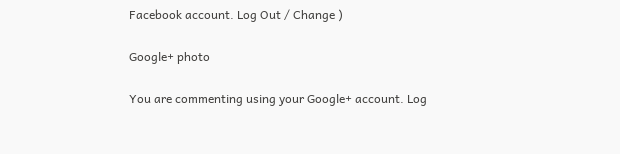Facebook account. Log Out / Change )

Google+ photo

You are commenting using your Google+ account. Log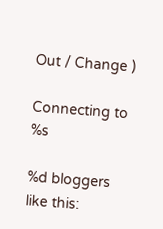Out / Change )

Connecting to %s

%d bloggers like this: